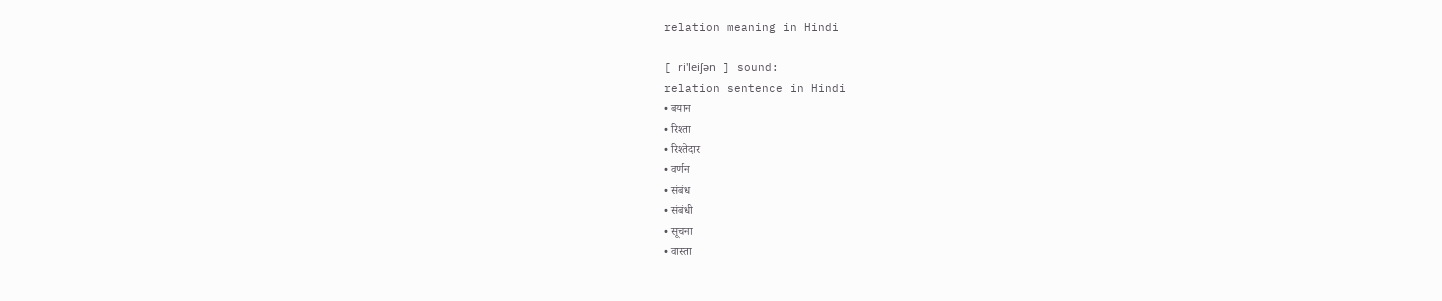relation meaning in Hindi

[ ri'leiʃən ] sound:
relation sentence in Hindi
• बयान
• रिश्ता
• रिश्तेदार
• वर्णन
• संबंध
• संबंधी
• सूचना
• वास्ता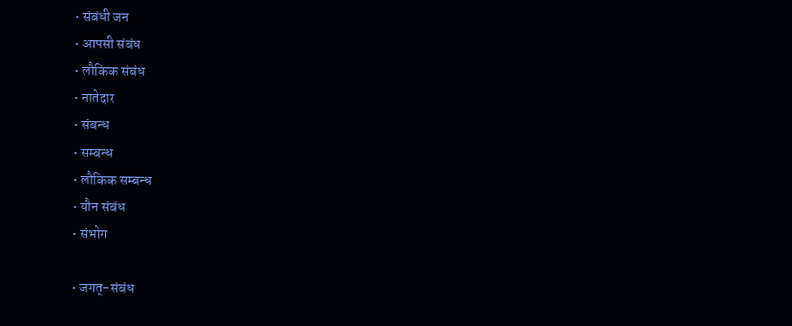• संबंधी जन
• आपसी संबंध
• लौकिक संबंध
• नातेदार
• संबन्ध
• सम्बन्ध
• लौकिक सम्बन्ध
• यौन संबंध
• संभोग

• जगत्-संबंध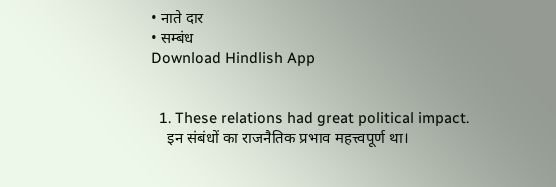• नाते दार
• सम्बंध
Download Hindlish App


  1. These relations had great political impact.
    इन संबंधों का राजनैतिक प्रभाव महत्त्वपूर्ण था।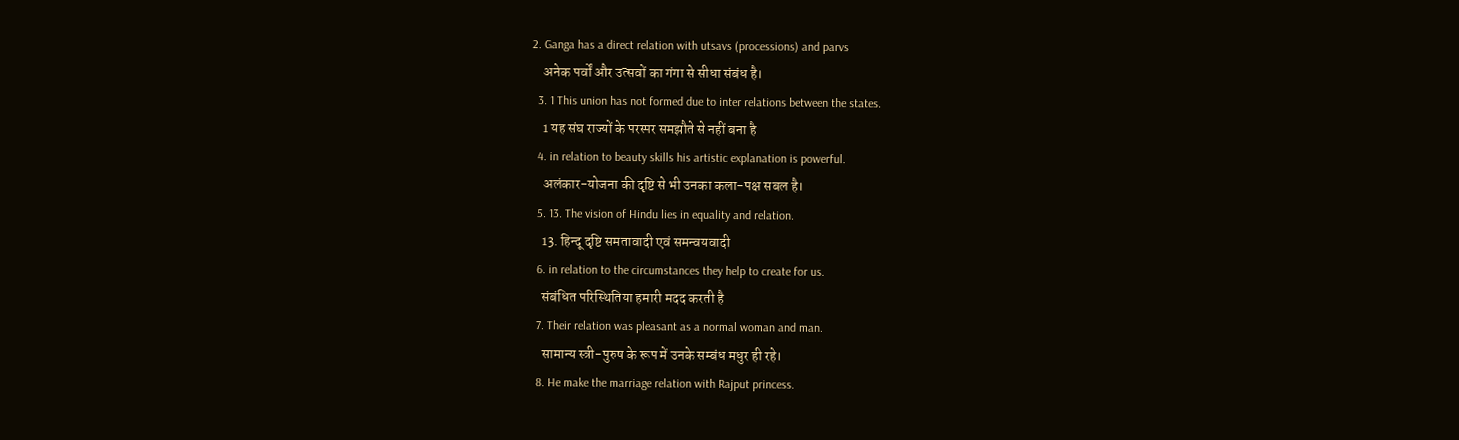2. Ganga has a direct relation with utsavs (processions) and parvs
    अनेक पर्वों और उत्सवों का गंगा से सीधा संबंध है।
  3. 1 This union has not formed due to inter relations between the states.
    1 यह संघ राज्यों के परस्पर समझौते से नहीं बना है
  4. in relation to beauty skills his artistic explanation is powerful.
    अलंकार-योजना की दृष्टि से भी उनका कला-पक्ष सबल है।
  5. 13. The vision of Hindu lies in equality and relation.
    13. हिन्दू दृष्टि समतावादी एवं समन्वयवादी
  6. in relation to the circumstances they help to create for us.
    संबंधित परिस्थितिया हमारी मदद करती है
  7. Their relation was pleasant as a normal woman and man.
    सामान्य स्त्री-पुरुष के रूप में उनके सम्बंध मधुर ही रहे।
  8. He make the marriage relation with Rajput princess.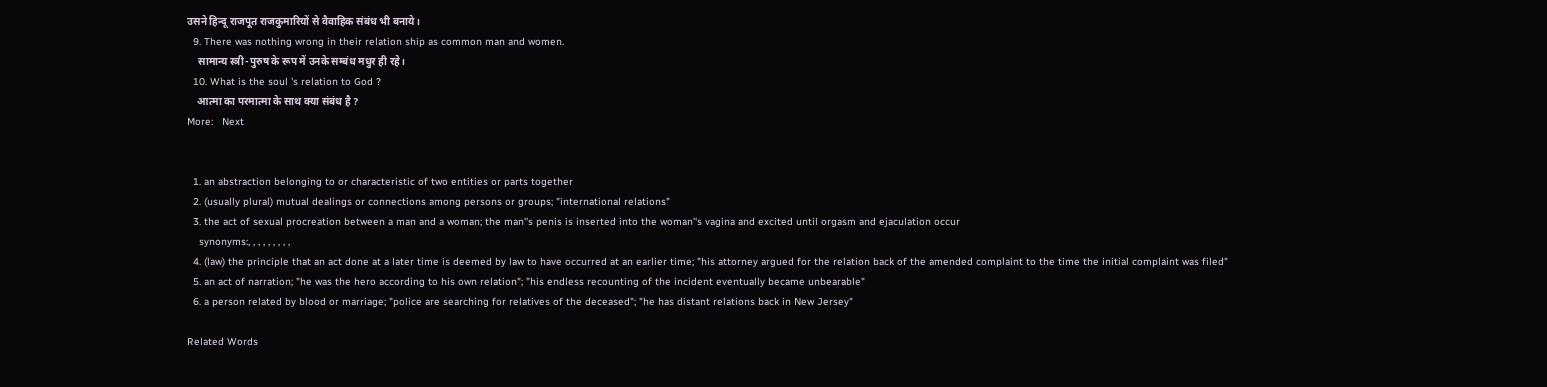उसने हिन्दू राजपूत राजकुमारियों से वैवाहिक संबंध भी बनाये।
  9. There was nothing wrong in their relation ship as common man and women.
    सामान्य स्त्री-पुरुष के रूप में उनके सम्बंध मधुर ही रहे।
  10. What is the soul 's relation to God ?
    आत्मा का परमात्मा के साथ क्या संबंध है ?
More:   Next


  1. an abstraction belonging to or characteristic of two entities or parts together
  2. (usually plural) mutual dealings or connections among persons or groups; "international relations"
  3. the act of sexual procreation between a man and a woman; the man''s penis is inserted into the woman''s vagina and excited until orgasm and ejaculation occur
    synonyms:, , , , , , , , ,
  4. (law) the principle that an act done at a later time is deemed by law to have occurred at an earlier time; "his attorney argued for the relation back of the amended complaint to the time the initial complaint was filed"
  5. an act of narration; "he was the hero according to his own relation"; "his endless recounting of the incident eventually became unbearable"
  6. a person related by blood or marriage; "police are searching for relatives of the deceased"; "he has distant relations back in New Jersey"

Related Words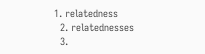1. relatedness
  2. relatednesses
  3.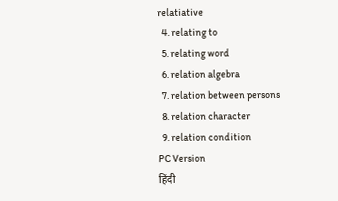relatiative
  4. relating to
  5. relating word
  6. relation algebra
  7. relation between persons
  8. relation character
  9. relation condition
PC Version
हिंदी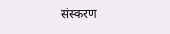संस्करण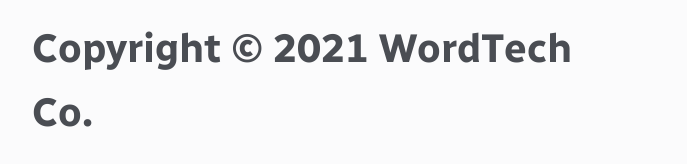Copyright © 2021 WordTech Co.